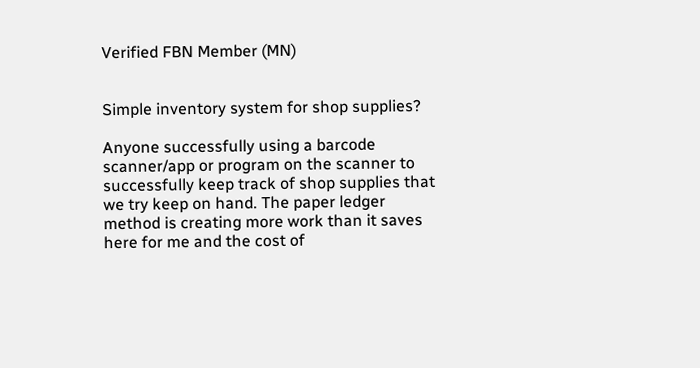Verified FBN Member (MN)


Simple inventory system for shop supplies?

Anyone successfully using a barcode scanner/app or program on the scanner to successfully keep track of shop supplies that we try keep on hand. The paper ledger method is creating more work than it saves here for me and the cost of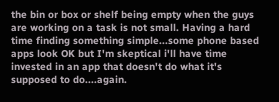the bin or box or shelf being empty when the guys are working on a task is not small. Having a hard time finding something simple...some phone based apps look OK but I'm skeptical i'll have time invested in an app that doesn't do what it's supposed to do....again.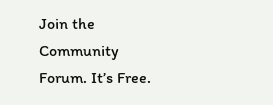Join the Community Forum. It’s Free.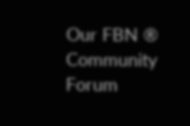Our FBN ® Community Forum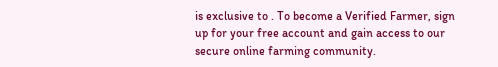is exclusive to . To become a Verified Farmer, sign up for your free account and gain access to our secure online farming community.